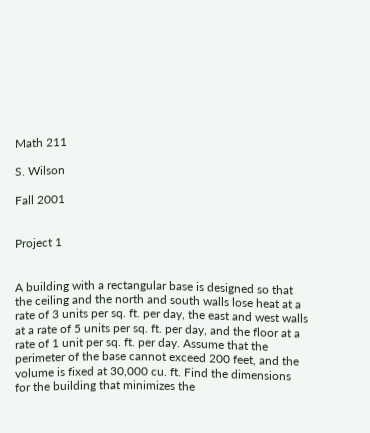Math 211

S. Wilson

Fall 2001


Project 1


A building with a rectangular base is designed so that the ceiling and the north and south walls lose heat at a rate of 3 units per sq. ft. per day, the east and west walls at a rate of 5 units per sq. ft. per day, and the floor at a rate of 1 unit per sq. ft. per day. Assume that the perimeter of the base cannot exceed 200 feet, and the volume is fixed at 30,000 cu. ft. Find the dimensions for the building that minimizes the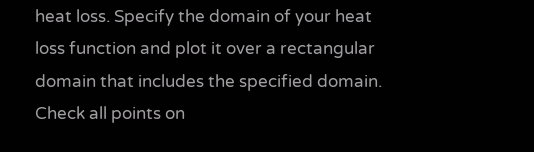heat loss. Specify the domain of your heat loss function and plot it over a rectangular domain that includes the specified domain. Check all points on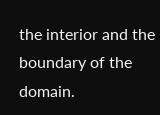the interior and the boundary of the domain.